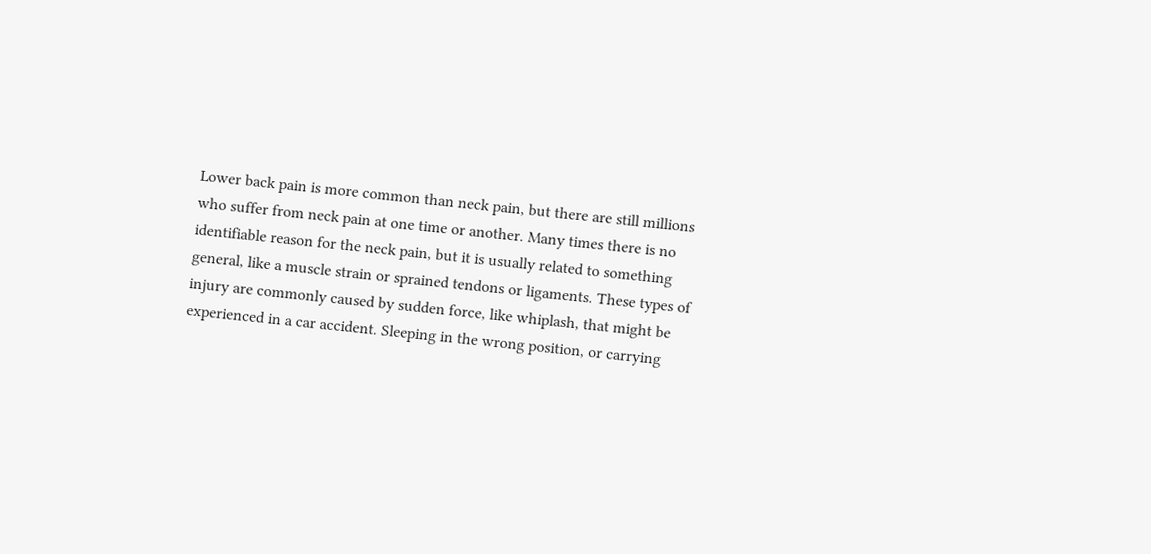Lower back pain is more common than neck pain, but there are still millions who suffer from neck pain at one time or another. Many times there is no identifiable reason for the neck pain, but it is usually related to something general, like a muscle strain or sprained tendons or ligaments. These types of injury are commonly caused by sudden force, like whiplash, that might be experienced in a car accident. Sleeping in the wrong position, or carrying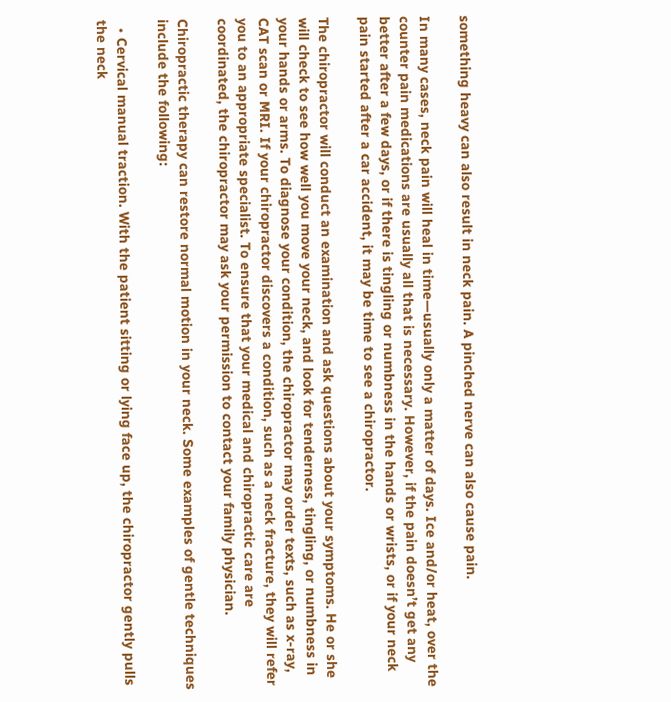something heavy can also result in neck pain. A pinched nerve can also cause pain.

In many cases, neck pain will heal in time—usually only a matter of days. Ice and/or heat, over the counter pain medications are usually all that is necessary. However, if the pain doesn’t get any better after a few days, or if there is tingling or numbness in the hands or wrists, or if your neck pain started after a car accident, it may be time to see a chiropractor.

The chiropractor will conduct an examination and ask questions about your symptoms. He or she will check to see how well you move your neck, and look for tenderness, tingling, or numbness in your hands or arms. To diagnose your condition, the chiropractor may order texts, such as x-ray, CAT scan or MRI. If your chiropractor discovers a condition, such as a neck fracture, they will refer you to an appropriate specialist. To ensure that your medical and chiropractic care are coordinated, the chiropractor may ask your permission to contact your family physician.

Chiropractic therapy can restore normal motion in your neck. Some examples of gentle techniques include the following:

  • Cervical manual traction. With the patient sitting or lying face up, the chiropractor gently pulls the neck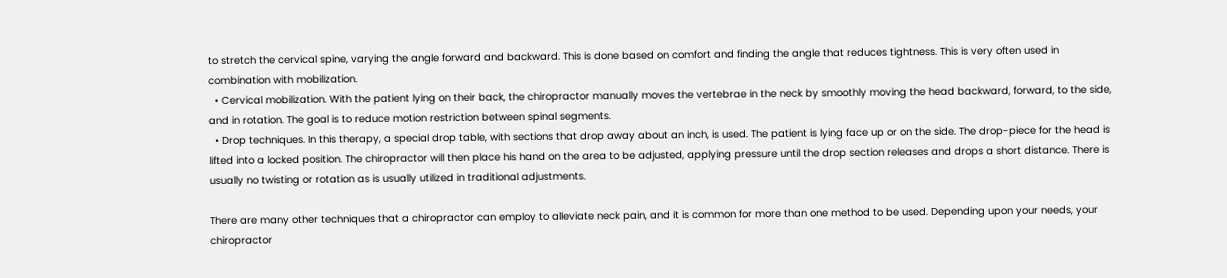to stretch the cervical spine, varying the angle forward and backward. This is done based on comfort and finding the angle that reduces tightness. This is very often used in combination with mobilization.
  • Cervical mobilization. With the patient lying on their back, the chiropractor manually moves the vertebrae in the neck by smoothly moving the head backward, forward, to the side, and in rotation. The goal is to reduce motion restriction between spinal segments.
  • Drop techniques. In this therapy, a special drop table, with sections that drop away about an inch, is used. The patient is lying face up or on the side. The drop-piece for the head is lifted into a locked position. The chiropractor will then place his hand on the area to be adjusted, applying pressure until the drop section releases and drops a short distance. There is usually no twisting or rotation as is usually utilized in traditional adjustments.

There are many other techniques that a chiropractor can employ to alleviate neck pain, and it is common for more than one method to be used. Depending upon your needs, your chiropractor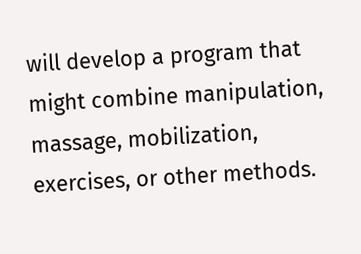will develop a program that might combine manipulation, massage, mobilization, exercises, or other methods.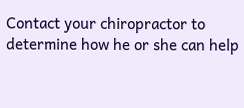Contact your chiropractor to determine how he or she can help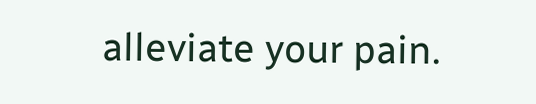alleviate your pain.